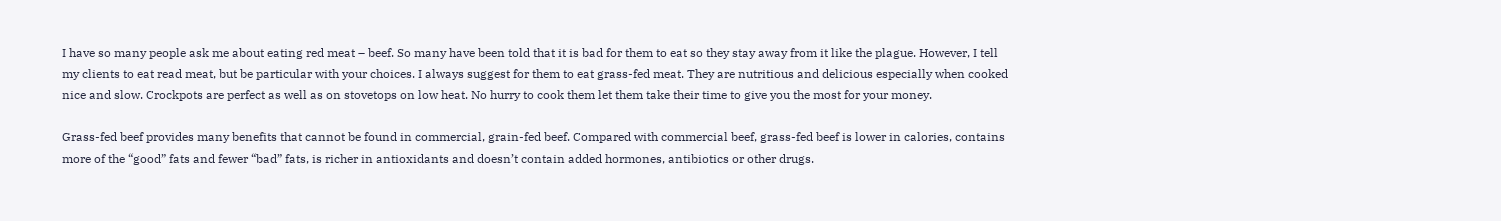I have so many people ask me about eating red meat – beef. So many have been told that it is bad for them to eat so they stay away from it like the plague. However, I tell my clients to eat read meat, but be particular with your choices. I always suggest for them to eat grass-fed meat. They are nutritious and delicious especially when cooked nice and slow. Crockpots are perfect as well as on stovetops on low heat. No hurry to cook them let them take their time to give you the most for your money.

Grass-fed beef provides many benefits that cannot be found in commercial, grain-fed beef. Compared with commercial beef, grass-fed beef is lower in calories, contains more of the “good” fats and fewer “bad” fats, is richer in antioxidants and doesn’t contain added hormones, antibiotics or other drugs.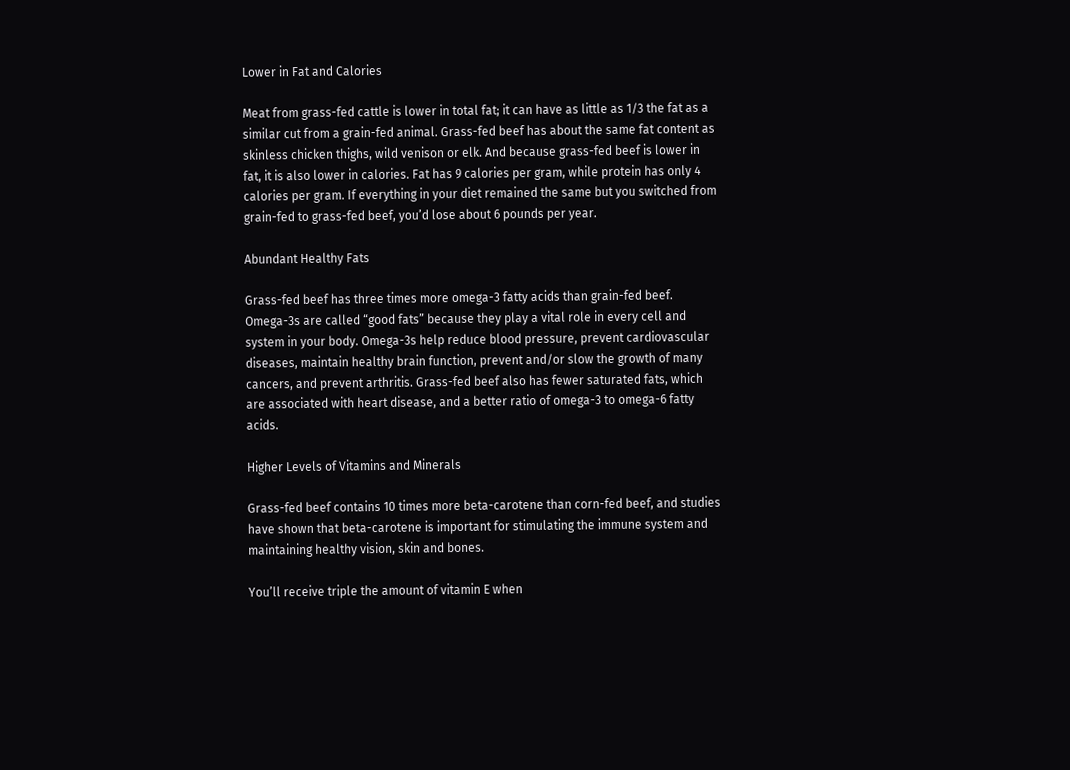Lower in Fat and Calories

Meat from grass-fed cattle is lower in total fat; it can have as little as 1/3 the fat as a similar cut from a grain-fed animal. Grass-fed beef has about the same fat content as skinless chicken thighs, wild venison or elk. And because grass-fed beef is lower in fat, it is also lower in calories. Fat has 9 calories per gram, while protein has only 4 calories per gram. If everything in your diet remained the same but you switched from grain-fed to grass-fed beef, you’d lose about 6 pounds per year.

Abundant Healthy Fats

Grass-fed beef has three times more omega-3 fatty acids than grain-fed beef. Omega-3s are called “good fats” because they play a vital role in every cell and system in your body. Omega-3s help reduce blood pressure, prevent cardiovascular diseases, maintain healthy brain function, prevent and/or slow the growth of many cancers, and prevent arthritis. Grass-fed beef also has fewer saturated fats, which are associated with heart disease, and a better ratio of omega-3 to omega-6 fatty acids.

Higher Levels of Vitamins and Minerals

Grass-fed beef contains 10 times more beta-carotene than corn-fed beef, and studies have shown that beta-carotene is important for stimulating the immune system and maintaining healthy vision, skin and bones.

You’ll receive triple the amount of vitamin E when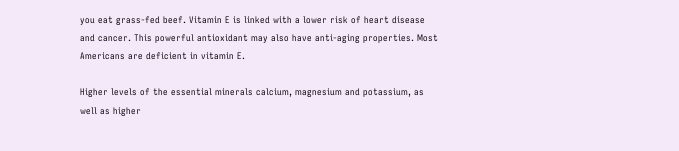you eat grass-fed beef. Vitamin E is linked with a lower risk of heart disease and cancer. This powerful antioxidant may also have anti-aging properties. Most Americans are deficient in vitamin E.

Higher levels of the essential minerals calcium, magnesium and potassium, as well as higher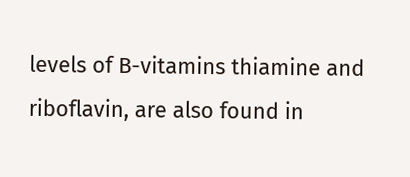levels of B-vitamins thiamine and riboflavin, are also found in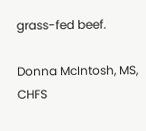grass-fed beef.

Donna McIntosh, MS, CHFS